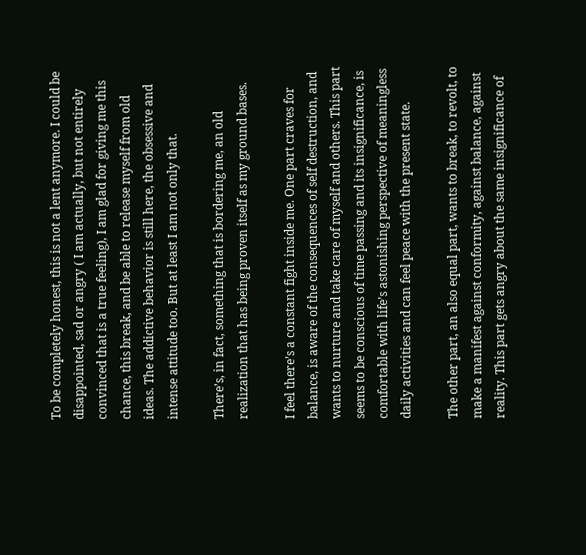To be completely honest, this is not a lent anymore. I could be disappointed, sad or angry ( I am actually, but not entirely convinced that is a true feeling), I am glad for giving me this chance, this break, and be able to release myself from old ideas. The addictive behavior is still here, the obsessive and intense attitude too. But at least I am not only that.

There’s, in fact, something that is bordering me, an old realization that has being proven itself as my ground bases.

I feel there’s a constant fight inside me. One part craves for balance, is aware of the consequences of self destruction, and wants to nurture and take care of myself and others. This part seems to be conscious of time passing and its insignificance, is comfortable with life’s astonishing perspective of meaningless daily activities and can feel peace with the present state.

The other part, an also equal part, wants to break, to revolt, to make a manifest against conformity, against balance, against reality. This part gets angry about the same insignificance of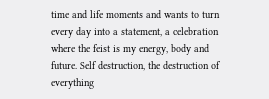time and life moments and wants to turn every day into a statement, a celebration where the feist is my energy, body and future. Self destruction, the destruction of everything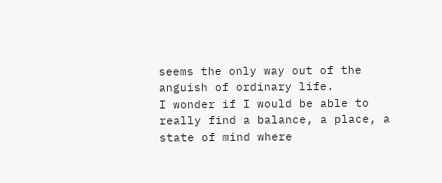seems the only way out of the anguish of ordinary life.
I wonder if I would be able to really find a balance, a place, a state of mind where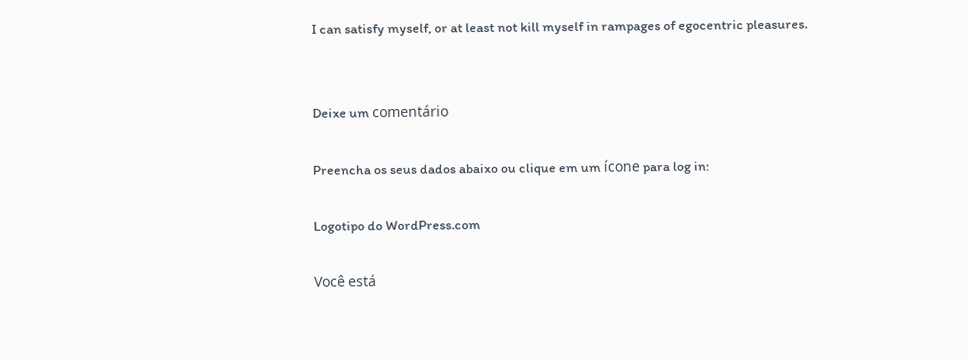I can satisfy myself, or at least not kill myself in rampages of egocentric pleasures.


Deixe um comentário

Preencha os seus dados abaixo ou clique em um ícone para log in:

Logotipo do WordPress.com

Você está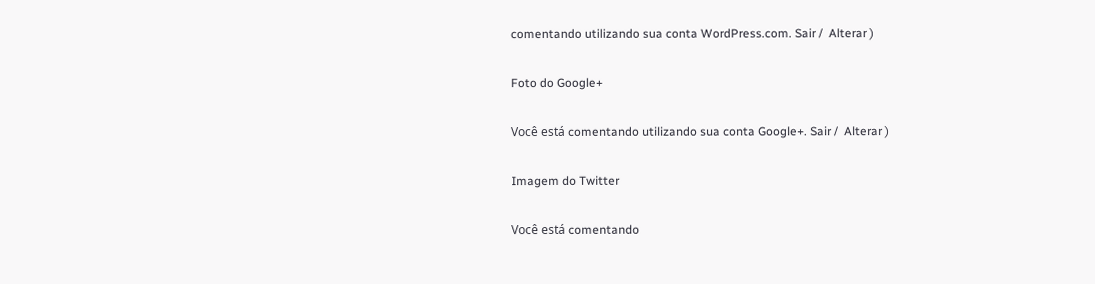comentando utilizando sua conta WordPress.com. Sair /  Alterar )

Foto do Google+

Você está comentando utilizando sua conta Google+. Sair /  Alterar )

Imagem do Twitter

Você está comentando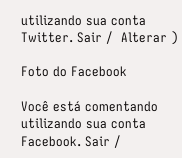utilizando sua conta Twitter. Sair /  Alterar )

Foto do Facebook

Você está comentando utilizando sua conta Facebook. Sair /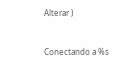Alterar )


Conectando a %s